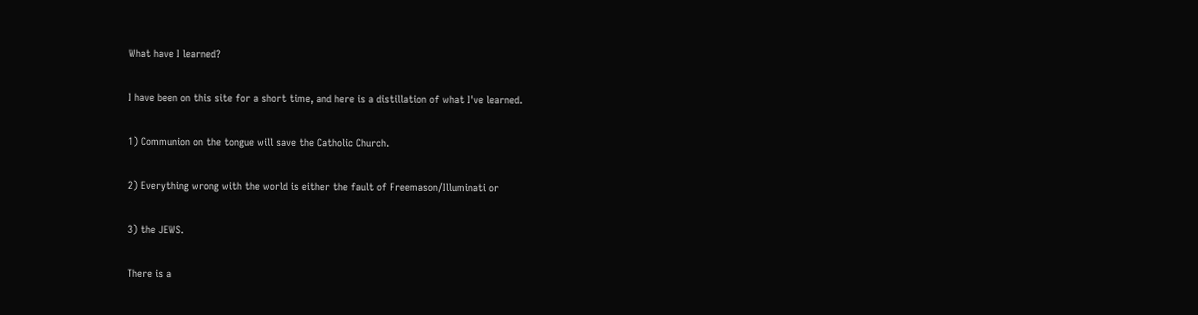What have I learned?

I have been on this site for a short time, and here is a distillation of what I've learned.

1) Communion on the tongue will save the Catholic Church.

2) Everything wrong with the world is either the fault of Freemason/Illuminati or

3) the JEWS.

There is a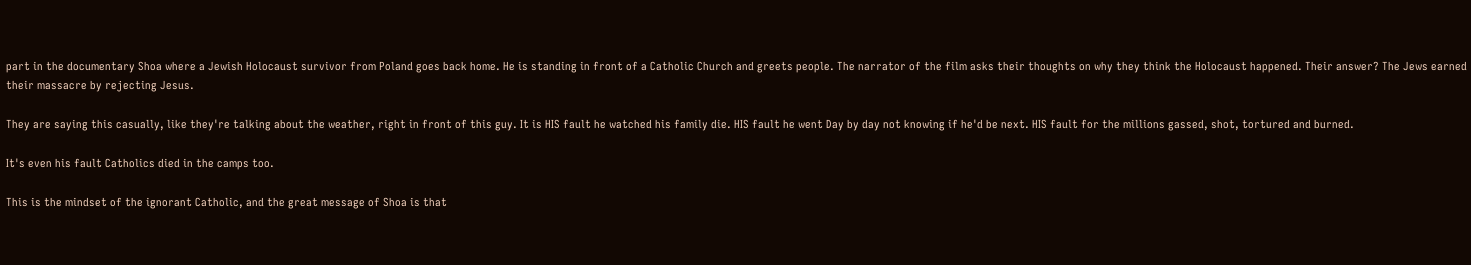part in the documentary Shoa where a Jewish Holocaust survivor from Poland goes back home. He is standing in front of a Catholic Church and greets people. The narrator of the film asks their thoughts on why they think the Holocaust happened. Their answer? The Jews earned their massacre by rejecting Jesus.

They are saying this casually, like they're talking about the weather, right in front of this guy. It is HIS fault he watched his family die. HIS fault he went Day by day not knowing if he'd be next. HIS fault for the millions gassed, shot, tortured and burned.

It's even his fault Catholics died in the camps too.

This is the mindset of the ignorant Catholic, and the great message of Shoa is that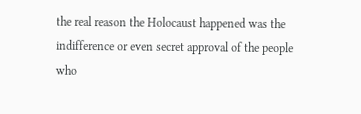the real reason the Holocaust happened was the indifference or even secret approval of the people who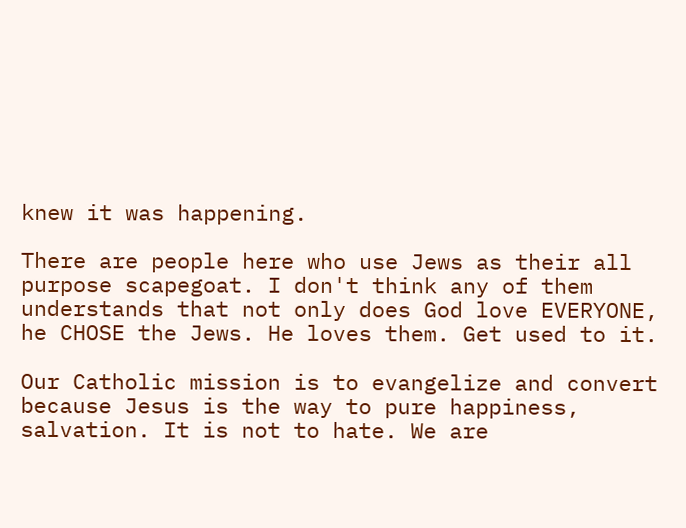knew it was happening.

There are people here who use Jews as their all purpose scapegoat. I don't think any of them understands that not only does God love EVERYONE, he CHOSE the Jews. He loves them. Get used to it.

Our Catholic mission is to evangelize and convert because Jesus is the way to pure happiness, salvation. It is not to hate. We are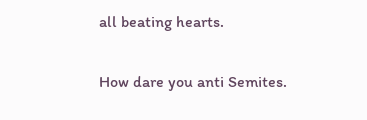all beating hearts.

How dare you anti Semites.